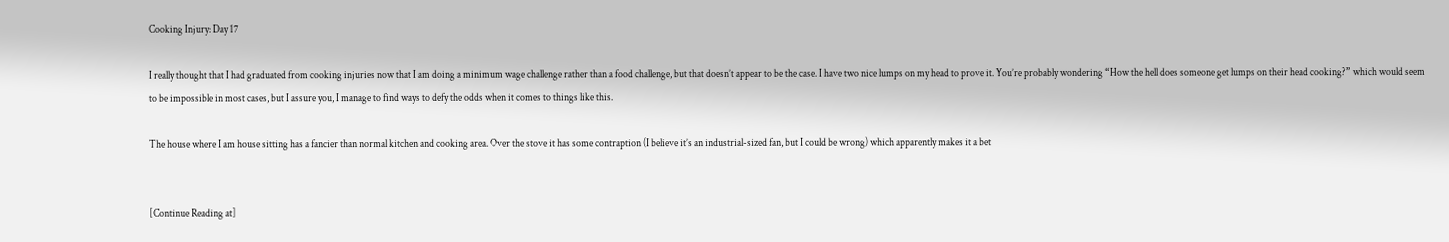Cooking Injury: Day 17

I really thought that I had graduated from cooking injuries now that I am doing a minimum wage challenge rather than a food challenge, but that doesn’t appear to be the case. I have two nice lumps on my head to prove it. You’re probably wondering “How the hell does someone get lumps on their head cooking?” which would seem to be impossible in most cases, but I assure you, I manage to find ways to defy the odds when it comes to things like this.

The house where I am house sitting has a fancier than normal kitchen and cooking area. Over the stove it has some contraption (I believe it’s an industrial-sized fan, but I could be wrong) which apparently makes it a bet


[Continue Reading at]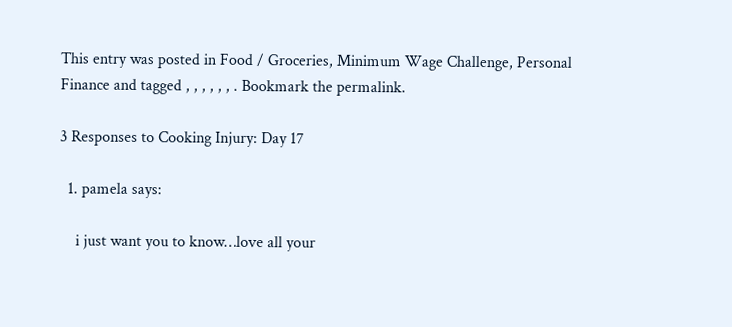This entry was posted in Food / Groceries, Minimum Wage Challenge, Personal Finance and tagged , , , , , , . Bookmark the permalink.

3 Responses to Cooking Injury: Day 17

  1. pamela says:

    i just want you to know…love all your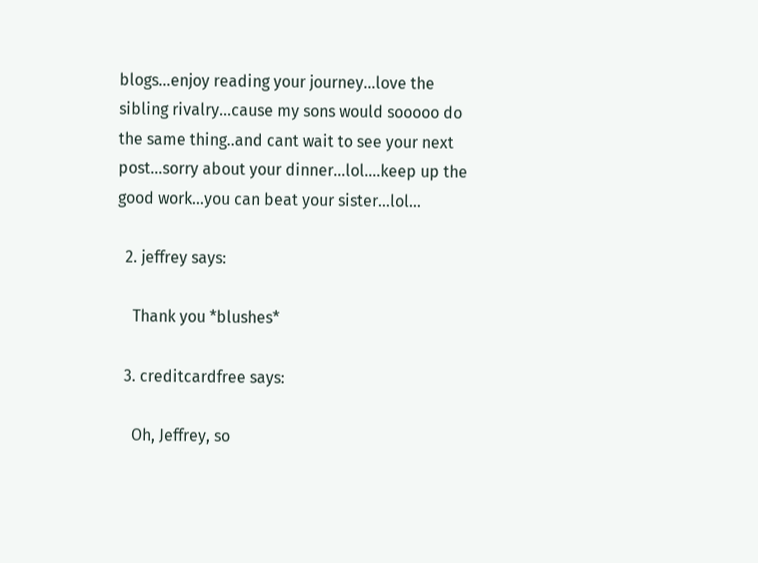blogs…enjoy reading your journey…love the sibling rivalry…cause my sons would sooooo do the same thing..and cant wait to see your next post…sorry about your dinner…lol….keep up the good work…you can beat your sister…lol…

  2. jeffrey says:

    Thank you *blushes*

  3. creditcardfree says:

    Oh, Jeffrey, so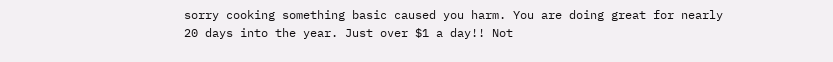sorry cooking something basic caused you harm. You are doing great for nearly 20 days into the year. Just over $1 a day!! Not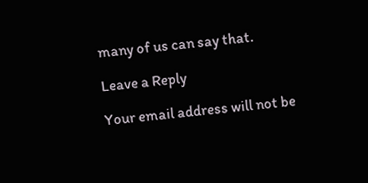many of us can say that.

Leave a Reply

Your email address will not be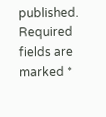published. Required fields are marked *